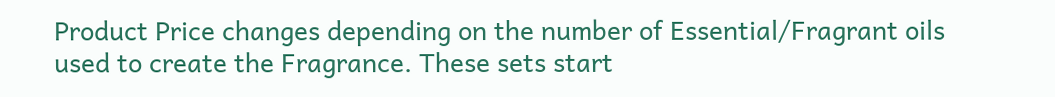Product Price changes depending on the number of Essential/Fragrant oils used to create the Fragrance. These sets start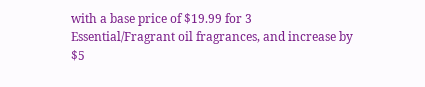with a base price of $19.99 for 3 Essential/Fragrant oil fragrances, and increase by $5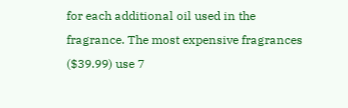for each additional oil used in the fragrance. The most expensive fragrances ($39.99) use 7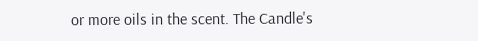or more oils in the scent. The Candle's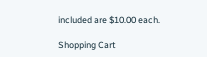included are $10.00 each.

Shopping Cart